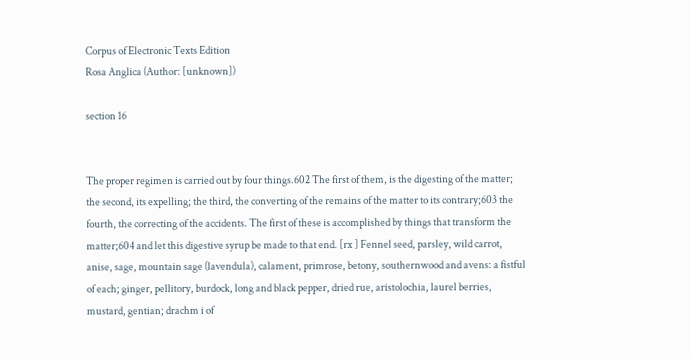Corpus of Electronic Texts Edition
Rosa Anglica (Author: [unknown])

section 16


The proper regimen is carried out by four things.602 The first of them, is the digesting of the matter; the second, its expelling; the third, the converting of the remains of the matter to its contrary;603 the fourth, the correcting of the accidents. The first of these is accomplished by things that transform the matter;604 and let this digestive syrup be made to that end. [rx ] Fennel seed, parsley, wild carrot, anise, sage, mountain sage (lavendula), calament, primrose, betony, southernwood and avens: a fistful of each; ginger, pellitory, burdock, long and black pepper, dried rue, aristolochia, laurel berries, mustard, gentian; drachm i of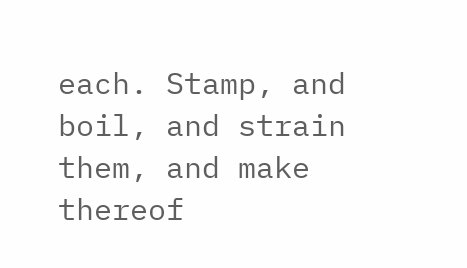each. Stamp, and boil, and strain them, and make thereof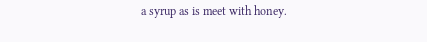a syrup as is meet with honey.